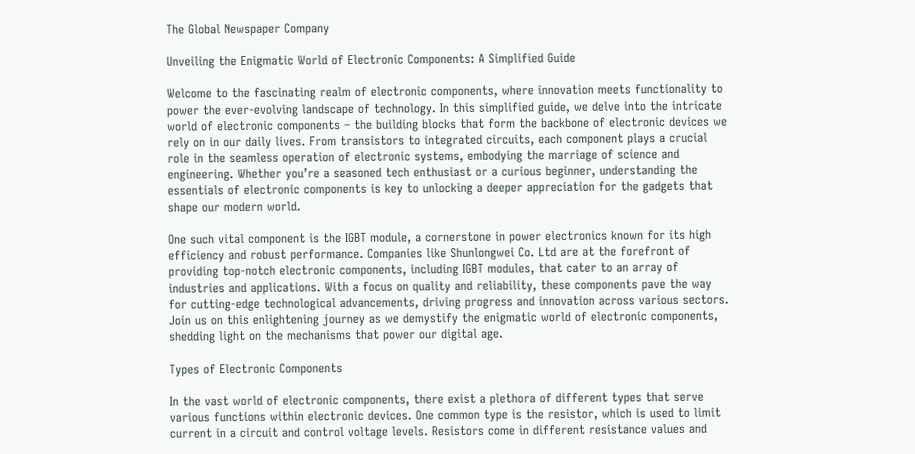The Global Newspaper Company

Unveiling the Enigmatic World of Electronic Components: A Simplified Guide

Welcome to the fascinating realm of electronic components, where innovation meets functionality to power the ever-evolving landscape of technology. In this simplified guide, we delve into the intricate world of electronic components – the building blocks that form the backbone of electronic devices we rely on in our daily lives. From transistors to integrated circuits, each component plays a crucial role in the seamless operation of electronic systems, embodying the marriage of science and engineering. Whether you’re a seasoned tech enthusiast or a curious beginner, understanding the essentials of electronic components is key to unlocking a deeper appreciation for the gadgets that shape our modern world.

One such vital component is the IGBT module, a cornerstone in power electronics known for its high efficiency and robust performance. Companies like Shunlongwei Co. Ltd are at the forefront of providing top-notch electronic components, including IGBT modules, that cater to an array of industries and applications. With a focus on quality and reliability, these components pave the way for cutting-edge technological advancements, driving progress and innovation across various sectors. Join us on this enlightening journey as we demystify the enigmatic world of electronic components, shedding light on the mechanisms that power our digital age.

Types of Electronic Components

In the vast world of electronic components, there exist a plethora of different types that serve various functions within electronic devices. One common type is the resistor, which is used to limit current in a circuit and control voltage levels. Resistors come in different resistance values and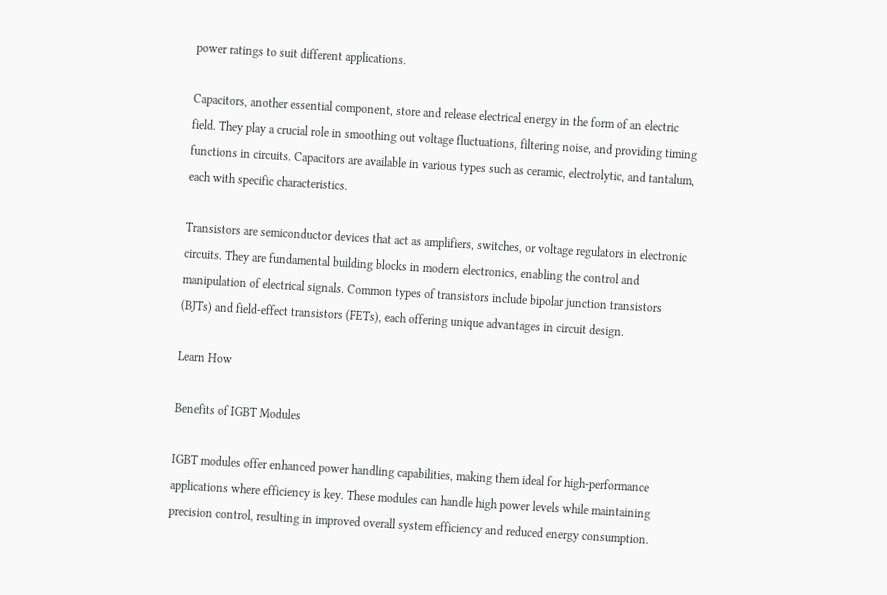power ratings to suit different applications.

Capacitors, another essential component, store and release electrical energy in the form of an electric field. They play a crucial role in smoothing out voltage fluctuations, filtering noise, and providing timing functions in circuits. Capacitors are available in various types such as ceramic, electrolytic, and tantalum, each with specific characteristics.

Transistors are semiconductor devices that act as amplifiers, switches, or voltage regulators in electronic circuits. They are fundamental building blocks in modern electronics, enabling the control and manipulation of electrical signals. Common types of transistors include bipolar junction transistors (BJTs) and field-effect transistors (FETs), each offering unique advantages in circuit design.

Learn How

Benefits of IGBT Modules

IGBT modules offer enhanced power handling capabilities, making them ideal for high-performance applications where efficiency is key. These modules can handle high power levels while maintaining precision control, resulting in improved overall system efficiency and reduced energy consumption.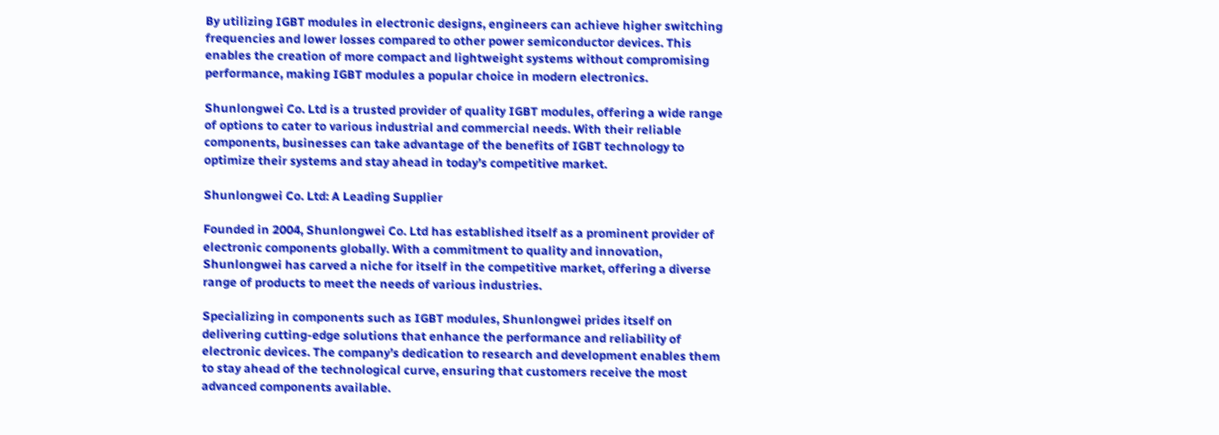By utilizing IGBT modules in electronic designs, engineers can achieve higher switching frequencies and lower losses compared to other power semiconductor devices. This enables the creation of more compact and lightweight systems without compromising performance, making IGBT modules a popular choice in modern electronics.

Shunlongwei Co. Ltd is a trusted provider of quality IGBT modules, offering a wide range of options to cater to various industrial and commercial needs. With their reliable components, businesses can take advantage of the benefits of IGBT technology to optimize their systems and stay ahead in today’s competitive market.

Shunlongwei Co. Ltd: A Leading Supplier

Founded in 2004, Shunlongwei Co. Ltd has established itself as a prominent provider of electronic components globally. With a commitment to quality and innovation, Shunlongwei has carved a niche for itself in the competitive market, offering a diverse range of products to meet the needs of various industries.

Specializing in components such as IGBT modules, Shunlongwei prides itself on delivering cutting-edge solutions that enhance the performance and reliability of electronic devices. The company’s dedication to research and development enables them to stay ahead of the technological curve, ensuring that customers receive the most advanced components available.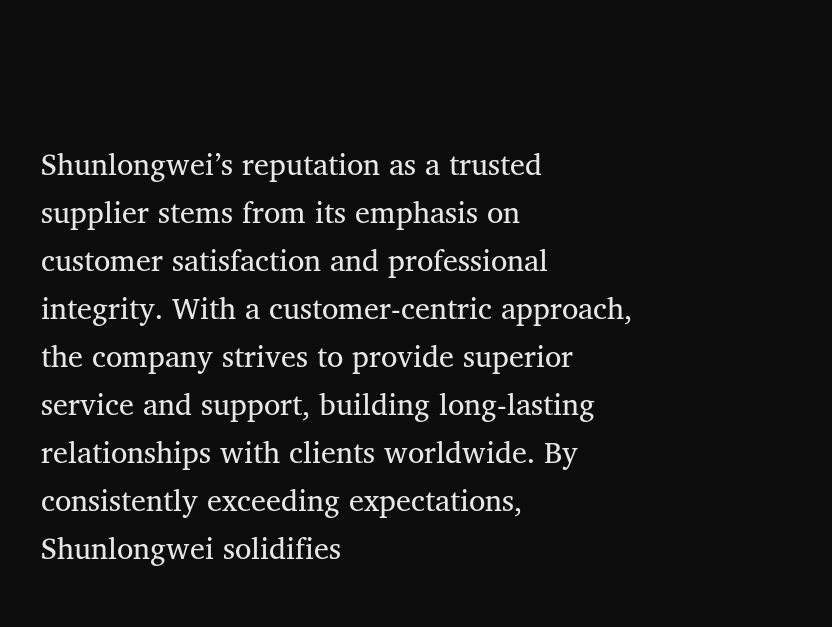Shunlongwei’s reputation as a trusted supplier stems from its emphasis on customer satisfaction and professional integrity. With a customer-centric approach, the company strives to provide superior service and support, building long-lasting relationships with clients worldwide. By consistently exceeding expectations, Shunlongwei solidifies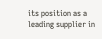its position as a leading supplier in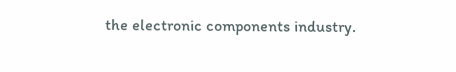the electronic components industry.